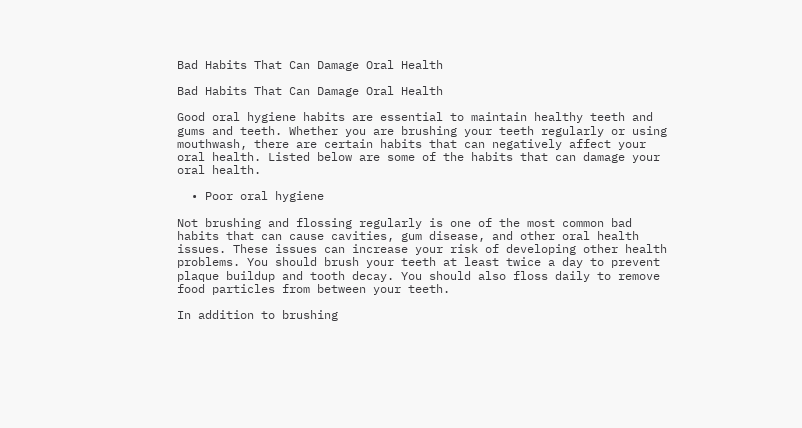Bad Habits That Can Damage Oral Health

Bad Habits That Can Damage Oral Health

Good oral hygiene habits are essential to maintain healthy teeth and gums and teeth. Whether you are brushing your teeth regularly or using mouthwash, there are certain habits that can negatively affect your oral health. Listed below are some of the habits that can damage your oral health.

  • Poor oral hygiene

Not brushing and flossing regularly is one of the most common bad habits that can cause cavities, gum disease, and other oral health issues. These issues can increase your risk of developing other health problems. You should brush your teeth at least twice a day to prevent plaque buildup and tooth decay. You should also floss daily to remove food particles from between your teeth.

In addition to brushing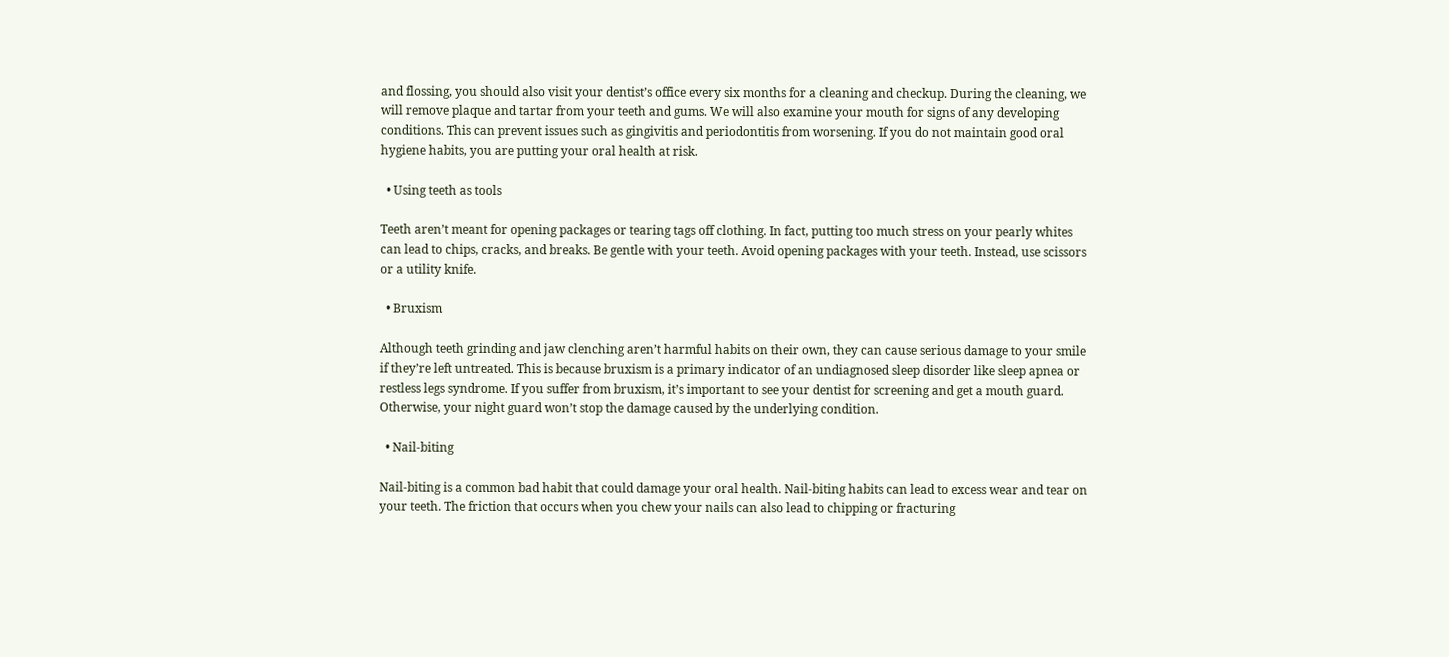and flossing, you should also visit your dentist’s office every six months for a cleaning and checkup. During the cleaning, we will remove plaque and tartar from your teeth and gums. We will also examine your mouth for signs of any developing conditions. This can prevent issues such as gingivitis and periodontitis from worsening. If you do not maintain good oral hygiene habits, you are putting your oral health at risk.

  • Using teeth as tools

Teeth aren’t meant for opening packages or tearing tags off clothing. In fact, putting too much stress on your pearly whites can lead to chips, cracks, and breaks. Be gentle with your teeth. Avoid opening packages with your teeth. Instead, use scissors or a utility knife.

  • Bruxism

Although teeth grinding and jaw clenching aren’t harmful habits on their own, they can cause serious damage to your smile if they’re left untreated. This is because bruxism is a primary indicator of an undiagnosed sleep disorder like sleep apnea or restless legs syndrome. If you suffer from bruxism, it’s important to see your dentist for screening and get a mouth guard. Otherwise, your night guard won’t stop the damage caused by the underlying condition.

  • Nail-biting

Nail-biting is a common bad habit that could damage your oral health. Nail-biting habits can lead to excess wear and tear on your teeth. The friction that occurs when you chew your nails can also lead to chipping or fracturing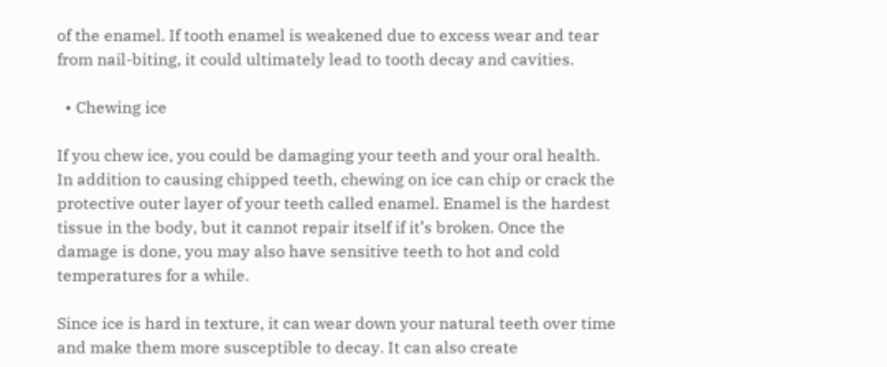of the enamel. If tooth enamel is weakened due to excess wear and tear from nail-biting, it could ultimately lead to tooth decay and cavities.

  • Chewing ice

If you chew ice, you could be damaging your teeth and your oral health. In addition to causing chipped teeth, chewing on ice can chip or crack the protective outer layer of your teeth called enamel. Enamel is the hardest tissue in the body, but it cannot repair itself if it’s broken. Once the damage is done, you may also have sensitive teeth to hot and cold temperatures for a while.

Since ice is hard in texture, it can wear down your natural teeth over time and make them more susceptible to decay. It can also create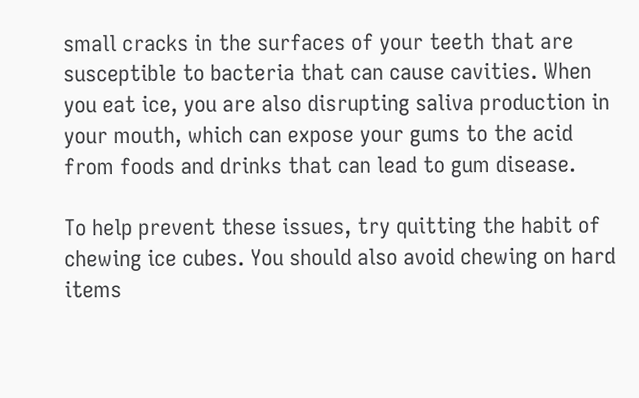small cracks in the surfaces of your teeth that are susceptible to bacteria that can cause cavities. When you eat ice, you are also disrupting saliva production in your mouth, which can expose your gums to the acid from foods and drinks that can lead to gum disease.

To help prevent these issues, try quitting the habit of chewing ice cubes. You should also avoid chewing on hard items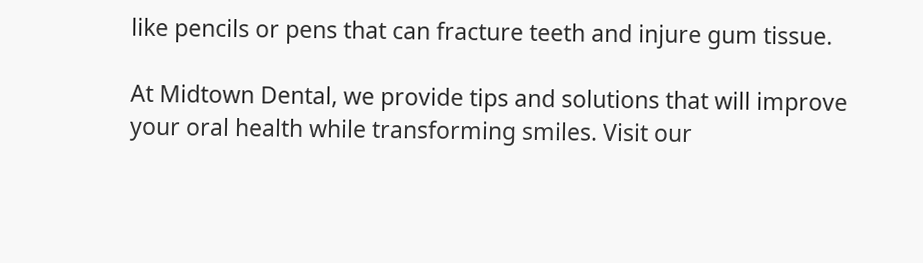like pencils or pens that can fracture teeth and injure gum tissue.

At Midtown Dental, we provide tips and solutions that will improve your oral health while transforming smiles. Visit our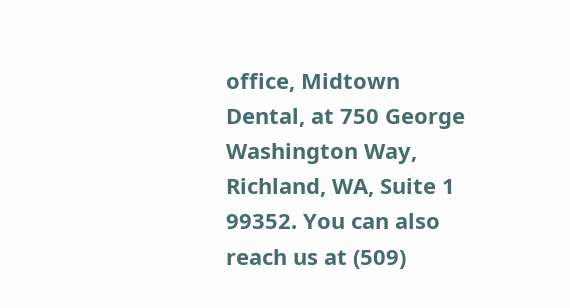office, Midtown Dental, at 750 George Washington Way, Richland, WA, Suite 1 99352. You can also reach us at (509)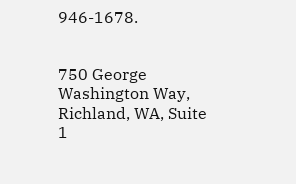946-1678.


750 George Washington Way,
Richland, WA, Suite 1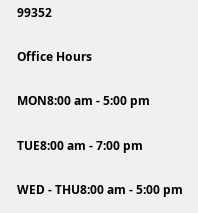99352

Office Hours

MON8:00 am - 5:00 pm

TUE8:00 am - 7:00 pm

WED - THU8:00 am - 5:00 pm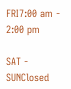FRI7:00 am - 2:00 pm

SAT - SUNClosed